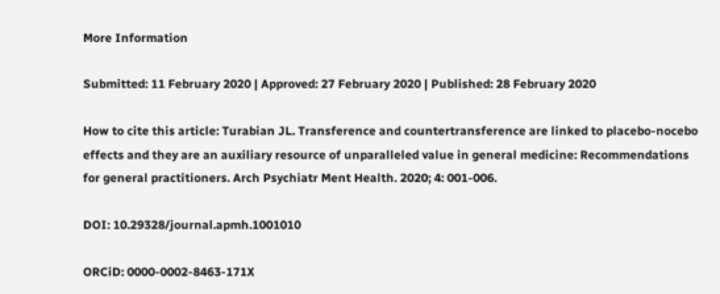More Information

Submitted: 11 February 2020 | Approved: 27 February 2020 | Published: 28 February 2020

How to cite this article: Turabian JL. Transference and countertransference are linked to placebo-nocebo effects and they are an auxiliary resource of unparalleled value in general medicine: Recommendations for general practitioners. Arch Psychiatr Ment Health. 2020; 4: 001-006.

DOI: 10.29328/journal.apmh.1001010

ORCiD: 0000-0002-8463-171X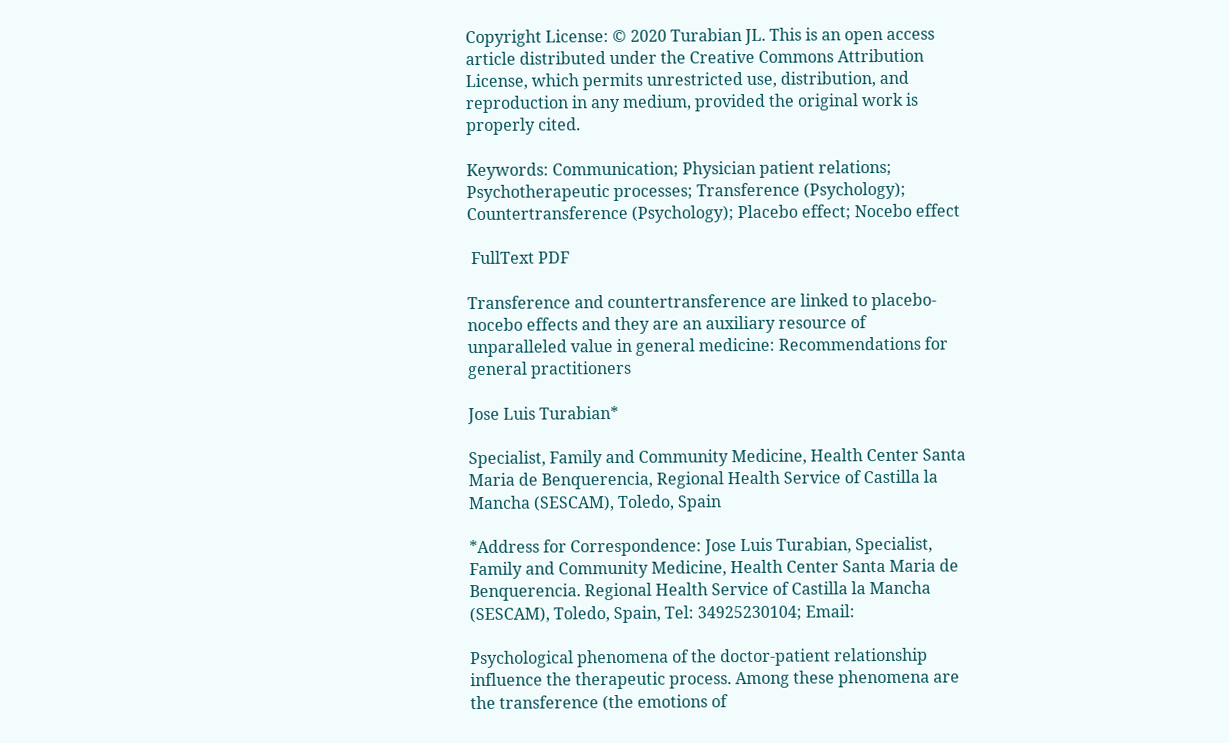Copyright License: © 2020 Turabian JL. This is an open access article distributed under the Creative Commons Attribution License, which permits unrestricted use, distribution, and reproduction in any medium, provided the original work is properly cited.

Keywords: Communication; Physician patient relations; Psychotherapeutic processes; Transference (Psychology); Countertransference (Psychology); Placebo effect; Nocebo effect

 FullText PDF

Transference and countertransference are linked to placebo-nocebo effects and they are an auxiliary resource of unparalleled value in general medicine: Recommendations for general practitioners

Jose Luis Turabian*

Specialist, Family and Community Medicine, Health Center Santa Maria de Benquerencia, Regional Health Service of Castilla la Mancha (SESCAM), Toledo, Spain

*Address for Correspondence: Jose Luis Turabian, Specialist, Family and Community Medicine, Health Center Santa Maria de Benquerencia. Regional Health Service of Castilla la Mancha (SESCAM), Toledo, Spain, Tel: 34925230104; Email:

Psychological phenomena of the doctor-patient relationship influence the therapeutic process. Among these phenomena are the transference (the emotions of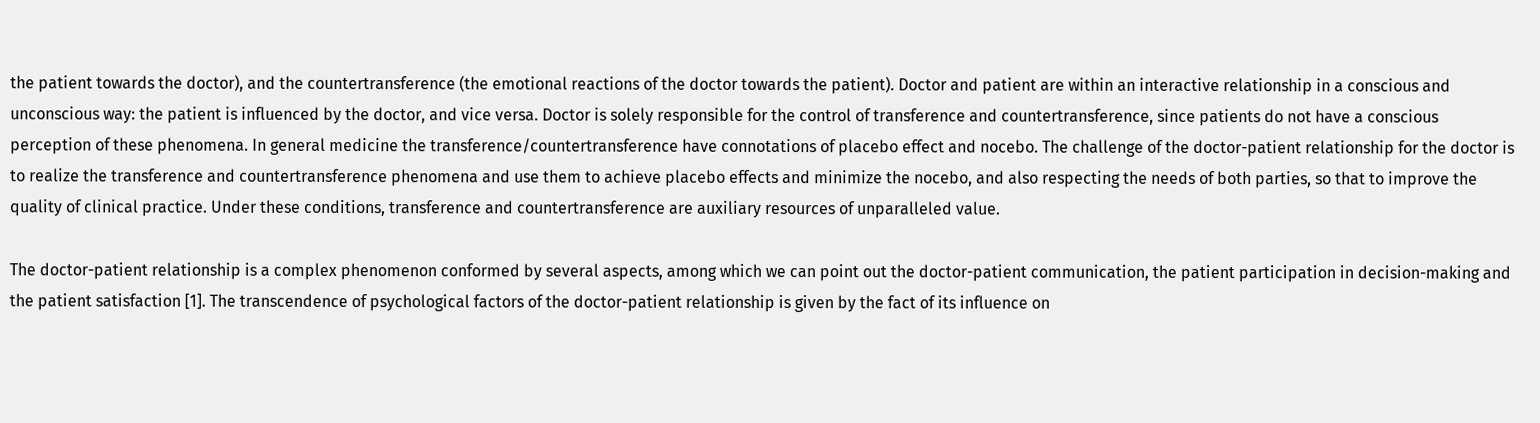the patient towards the doctor), and the countertransference (the emotional reactions of the doctor towards the patient). Doctor and patient are within an interactive relationship in a conscious and unconscious way: the patient is influenced by the doctor, and vice versa. Doctor is solely responsible for the control of transference and countertransference, since patients do not have a conscious perception of these phenomena. In general medicine the transference/countertransference have connotations of placebo effect and nocebo. The challenge of the doctor-patient relationship for the doctor is to realize the transference and countertransference phenomena and use them to achieve placebo effects and minimize the nocebo, and also respecting the needs of both parties, so that to improve the quality of clinical practice. Under these conditions, transference and countertransference are auxiliary resources of unparalleled value.

The doctor-patient relationship is a complex phenomenon conformed by several aspects, among which we can point out the doctor-patient communication, the patient participation in decision-making and the patient satisfaction [1]. The transcendence of psychological factors of the doctor-patient relationship is given by the fact of its influence on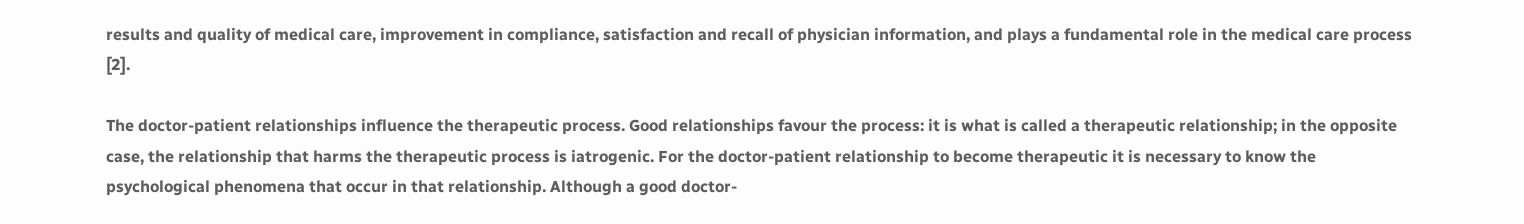results and quality of medical care, improvement in compliance, satisfaction and recall of physician information, and plays a fundamental role in the medical care process [2].

The doctor-patient relationships influence the therapeutic process. Good relationships favour the process: it is what is called a therapeutic relationship; in the opposite case, the relationship that harms the therapeutic process is iatrogenic. For the doctor-patient relationship to become therapeutic it is necessary to know the psychological phenomena that occur in that relationship. Although a good doctor-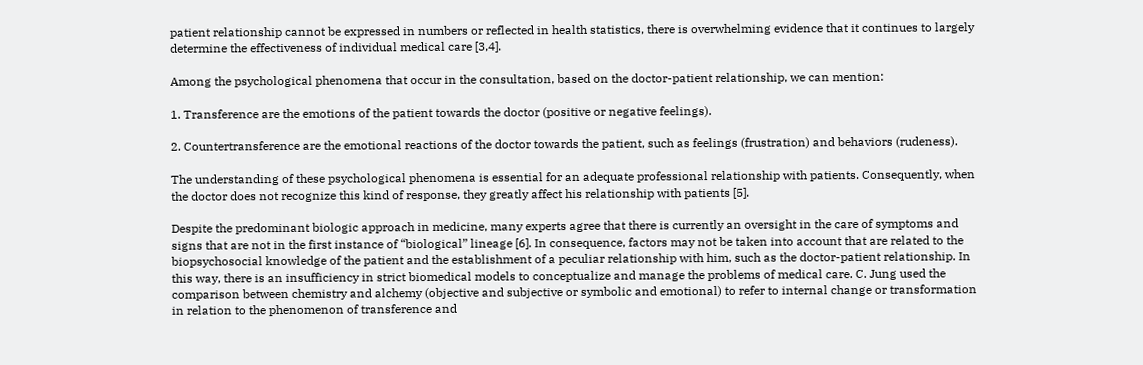patient relationship cannot be expressed in numbers or reflected in health statistics, there is overwhelming evidence that it continues to largely determine the effectiveness of individual medical care [3,4].

Among the psychological phenomena that occur in the consultation, based on the doctor-patient relationship, we can mention:

1. Transference are the emotions of the patient towards the doctor (positive or negative feelings).

2. Countertransference are the emotional reactions of the doctor towards the patient, such as feelings (frustration) and behaviors (rudeness).

The understanding of these psychological phenomena is essential for an adequate professional relationship with patients. Consequently, when the doctor does not recognize this kind of response, they greatly affect his relationship with patients [5].

Despite the predominant biologic approach in medicine, many experts agree that there is currently an oversight in the care of symptoms and signs that are not in the first instance of “biological” lineage [6]. In consequence, factors may not be taken into account that are related to the biopsychosocial knowledge of the patient and the establishment of a peculiar relationship with him, such as the doctor-patient relationship. In this way, there is an insufficiency in strict biomedical models to conceptualize and manage the problems of medical care. C. Jung used the comparison between chemistry and alchemy (objective and subjective or symbolic and emotional) to refer to internal change or transformation in relation to the phenomenon of transference and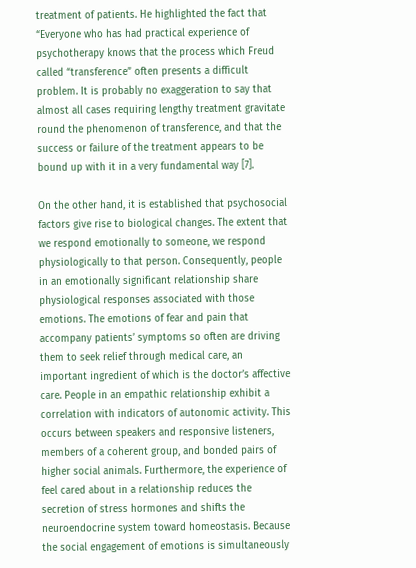treatment of patients. He highlighted the fact that “Everyone who has had practical experience of psychotherapy knows that the process which Freud called “transference” often presents a difficult problem. It is probably no exaggeration to say that almost all cases requiring lengthy treatment gravitate round the phenomenon of transference, and that the success or failure of the treatment appears to be bound up with it in a very fundamental way [7].

On the other hand, it is established that psychosocial factors give rise to biological changes. The extent that we respond emotionally to someone, we respond physiologically to that person. Consequently, people in an emotionally significant relationship share physiological responses associated with those emotions. The emotions of fear and pain that accompany patients’ symptoms so often are driving them to seek relief through medical care, an important ingredient of which is the doctor’s affective care. People in an empathic relationship exhibit a correlation with indicators of autonomic activity. This occurs between speakers and responsive listeners, members of a coherent group, and bonded pairs of higher social animals. Furthermore, the experience of feel cared about in a relationship reduces the secretion of stress hormones and shifts the neuroendocrine system toward homeostasis. Because the social engagement of emotions is simultaneously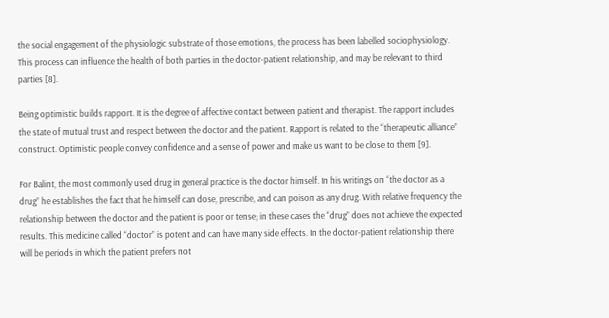the social engagement of the physiologic substrate of those emotions, the process has been labelled sociophysiology. This process can influence the health of both parties in the doctor-patient relationship, and may be relevant to third parties [8].

Being optimistic builds rapport. It is the degree of affective contact between patient and therapist. The rapport includes the state of mutual trust and respect between the doctor and the patient. Rapport is related to the “therapeutic alliance” construct. Optimistic people convey confidence and a sense of power and make us want to be close to them [9].

For Balint, the most commonly used drug in general practice is the doctor himself. In his writings on “the doctor as a drug” he establishes the fact that he himself can dose, prescribe, and can poison as any drug. With relative frequency the relationship between the doctor and the patient is poor or tense; in these cases the “drug” does not achieve the expected results. This medicine called “doctor” is potent and can have many side effects. In the doctor-patient relationship there will be periods in which the patient prefers not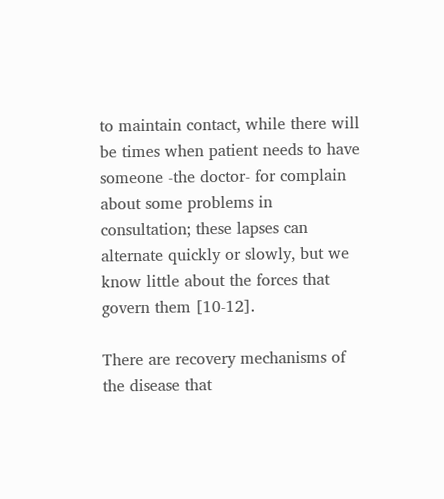to maintain contact, while there will be times when patient needs to have someone -the doctor- for complain about some problems in consultation; these lapses can alternate quickly or slowly, but we know little about the forces that govern them [10-12].

There are recovery mechanisms of the disease that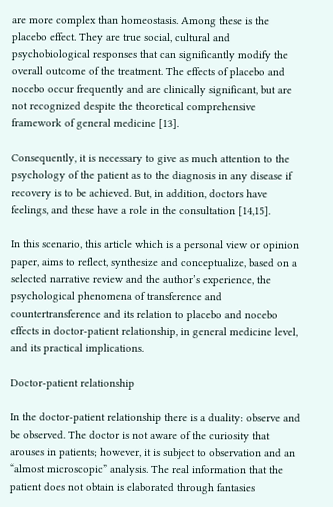are more complex than homeostasis. Among these is the placebo effect. They are true social, cultural and psychobiological responses that can significantly modify the overall outcome of the treatment. The effects of placebo and nocebo occur frequently and are clinically significant, but are not recognized despite the theoretical comprehensive framework of general medicine [13].

Consequently, it is necessary to give as much attention to the psychology of the patient as to the diagnosis in any disease if recovery is to be achieved. But, in addition, doctors have feelings, and these have a role in the consultation [14,15].

In this scenario, this article which is a personal view or opinion paper, aims to reflect, synthesize and conceptualize, based on a selected narrative review and the author’s experience, the psychological phenomena of transference and countertransference and its relation to placebo and nocebo effects in doctor-patient relationship, in general medicine level, and its practical implications.

Doctor-patient relationship

In the doctor-patient relationship there is a duality: observe and be observed. The doctor is not aware of the curiosity that arouses in patients; however, it is subject to observation and an “almost microscopic” analysis. The real information that the patient does not obtain is elaborated through fantasies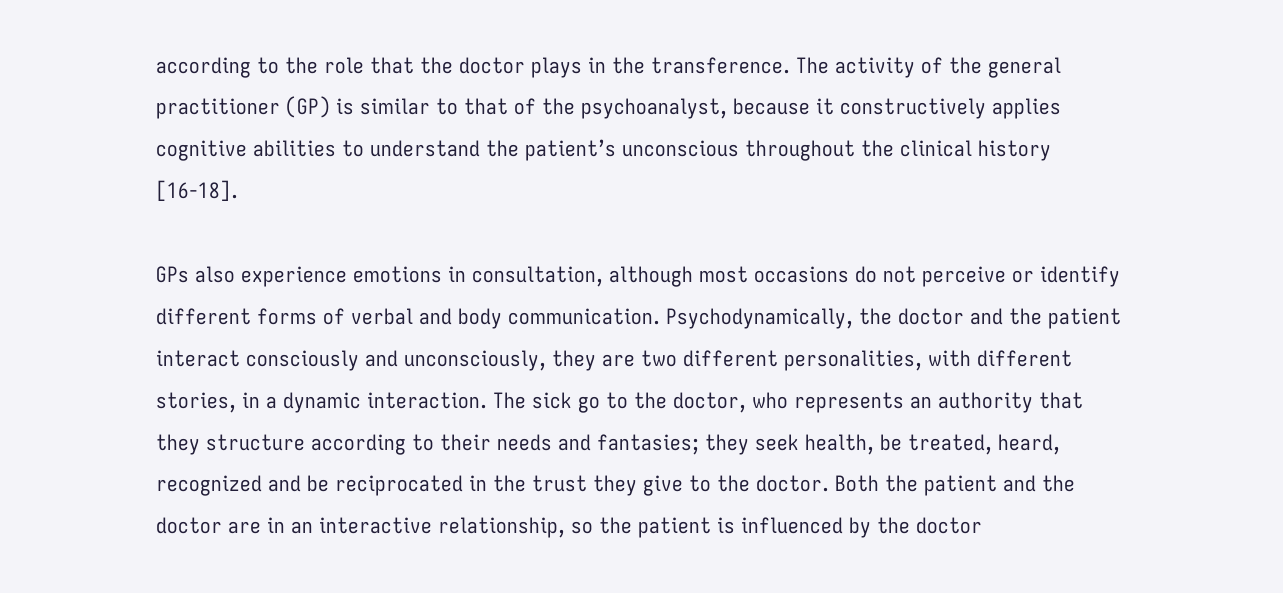according to the role that the doctor plays in the transference. The activity of the general practitioner (GP) is similar to that of the psychoanalyst, because it constructively applies cognitive abilities to understand the patient’s unconscious throughout the clinical history [16-18].

GPs also experience emotions in consultation, although most occasions do not perceive or identify different forms of verbal and body communication. Psychodynamically, the doctor and the patient interact consciously and unconsciously, they are two different personalities, with different stories, in a dynamic interaction. The sick go to the doctor, who represents an authority that they structure according to their needs and fantasies; they seek health, be treated, heard, recognized and be reciprocated in the trust they give to the doctor. Both the patient and the doctor are in an interactive relationship, so the patient is influenced by the doctor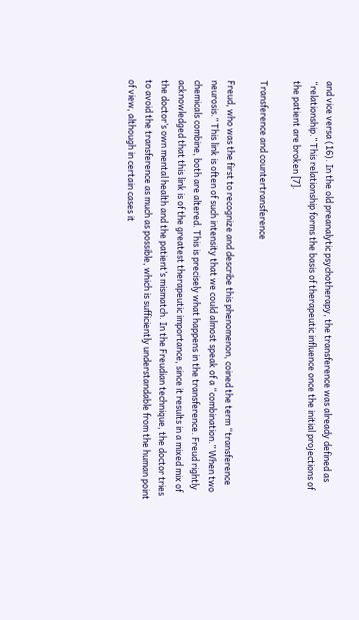and vice versa (16). In the old preanalytic psychotherapy, the transference was already defined as “relationship.” This relationship forms the basis of therapeutic influence once the initial projections of the patient are broken [7].

Transference and countertransference

Freud, who was the first to recognize and describe this phenomenon, coined the term “transference neurosis.” This link is often of such intensity that we could almost speak of a “combination.” When two chemicals combine, both are altered. This is precisely what happens in the transference. Freud rightly acknowledged that this link is of the greatest therapeutic importance, since it results in a mixed mix of the doctor’s own mental health and the patient’s mismatch. In the Freudian technique, the doctor tries to avoid the transference as much as possible, which is sufficiently understandable from the human point of view, although in certain cases it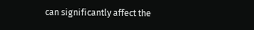can significantly affect the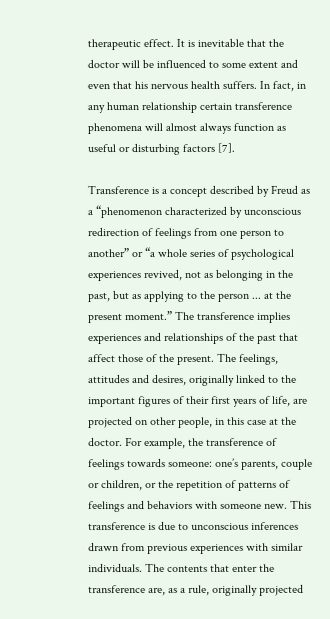therapeutic effect. It is inevitable that the doctor will be influenced to some extent and even that his nervous health suffers. In fact, in any human relationship certain transference phenomena will almost always function as useful or disturbing factors [7].

Transference is a concept described by Freud as a “phenomenon characterized by unconscious redirection of feelings from one person to another” or “a whole series of psychological experiences revived, not as belonging in the past, but as applying to the person ... at the present moment.” The transference implies experiences and relationships of the past that affect those of the present. The feelings, attitudes and desires, originally linked to the important figures of their first years of life, are projected on other people, in this case at the doctor. For example, the transference of feelings towards someone: one’s parents, couple or children, or the repetition of patterns of feelings and behaviors with someone new. This transference is due to unconscious inferences drawn from previous experiences with similar individuals. The contents that enter the transference are, as a rule, originally projected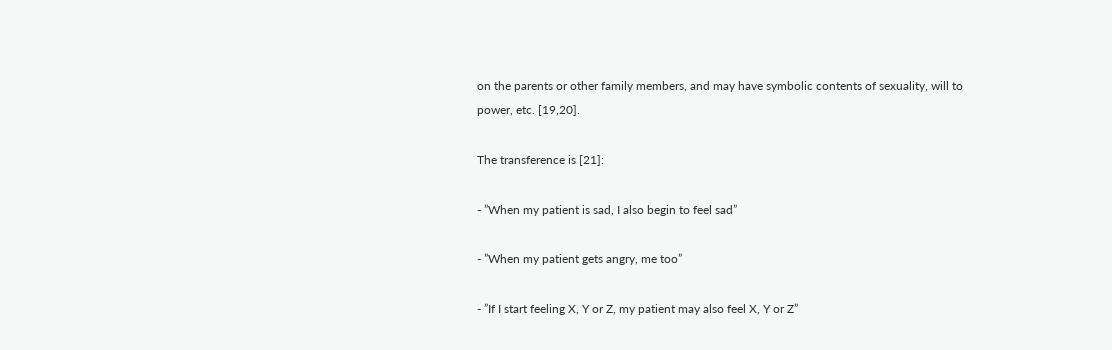on the parents or other family members, and may have symbolic contents of sexuality, will to power, etc. [19,20].

The transference is [21]:

- ”When my patient is sad, I also begin to feel sad”

- ”When my patient gets angry, me too”

- ”If I start feeling X, Y or Z, my patient may also feel X, Y or Z”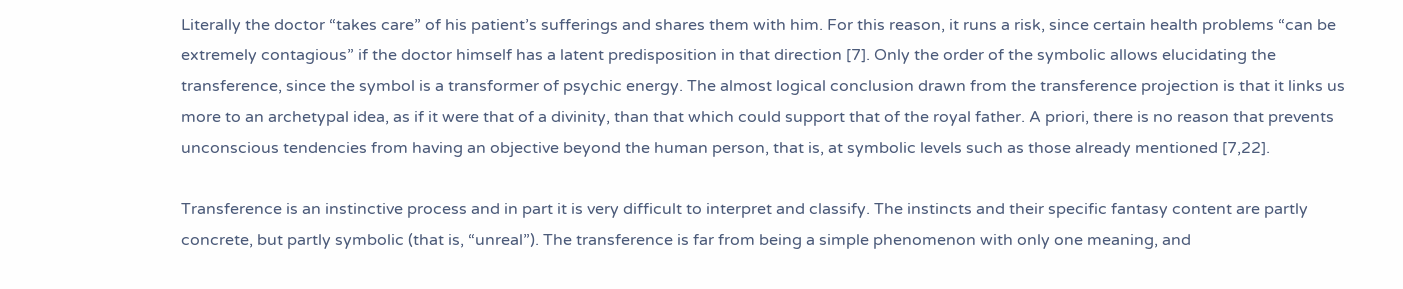Literally the doctor “takes care” of his patient’s sufferings and shares them with him. For this reason, it runs a risk, since certain health problems “can be extremely contagious” if the doctor himself has a latent predisposition in that direction [7]. Only the order of the symbolic allows elucidating the transference, since the symbol is a transformer of psychic energy. The almost logical conclusion drawn from the transference projection is that it links us more to an archetypal idea, as if it were that of a divinity, than that which could support that of the royal father. A priori, there is no reason that prevents unconscious tendencies from having an objective beyond the human person, that is, at symbolic levels such as those already mentioned [7,22].

Transference is an instinctive process and in part it is very difficult to interpret and classify. The instincts and their specific fantasy content are partly concrete, but partly symbolic (that is, “unreal”). The transference is far from being a simple phenomenon with only one meaning, and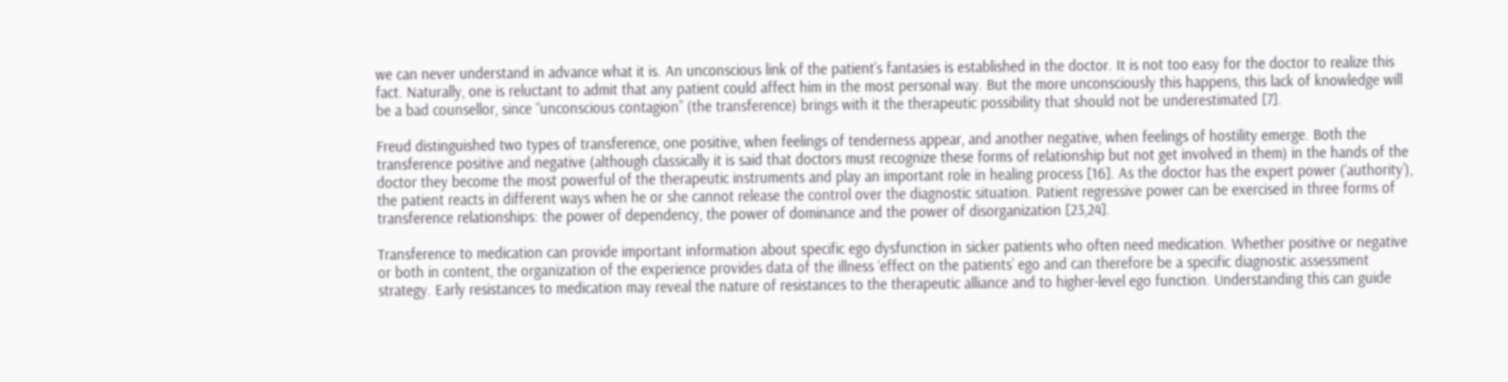we can never understand in advance what it is. An unconscious link of the patient’s fantasies is established in the doctor. It is not too easy for the doctor to realize this fact. Naturally, one is reluctant to admit that any patient could affect him in the most personal way. But the more unconsciously this happens, this lack of knowledge will be a bad counsellor, since “unconscious contagion” (the transference) brings with it the therapeutic possibility that should not be underestimated [7].

Freud distinguished two types of transference, one positive, when feelings of tenderness appear, and another negative, when feelings of hostility emerge. Both the transference positive and negative (although classically it is said that doctors must recognize these forms of relationship but not get involved in them) in the hands of the doctor they become the most powerful of the therapeutic instruments and play an important role in healing process [16]. As the doctor has the expert power (‘authority’), the patient reacts in different ways when he or she cannot release the control over the diagnostic situation. Patient regressive power can be exercised in three forms of transference relationships: the power of dependency, the power of dominance and the power of disorganization [23,24].

Transference to medication can provide important information about specific ego dysfunction in sicker patients who often need medication. Whether positive or negative or both in content, the organization of the experience provides data of the illness ‘effect on the patients’ ego and can therefore be a specific diagnostic assessment strategy. Early resistances to medication may reveal the nature of resistances to the therapeutic alliance and to higher-level ego function. Understanding this can guide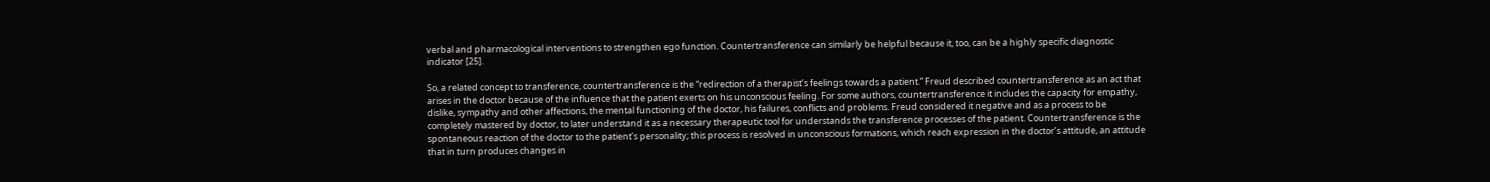verbal and pharmacological interventions to strengthen ego function. Countertransference can similarly be helpful because it, too, can be a highly specific diagnostic indicator [25].

So, a related concept to transference, countertransference is the “redirection of a therapist’s feelings towards a patient.” Freud described countertransference as an act that arises in the doctor because of the influence that the patient exerts on his unconscious feeling. For some authors, countertransference it includes the capacity for empathy, dislike, sympathy and other affections, the mental functioning of the doctor, his failures, conflicts and problems. Freud considered it negative and as a process to be completely mastered by doctor, to later understand it as a necessary therapeutic tool for understands the transference processes of the patient. Countertransference is the spontaneous reaction of the doctor to the patient’s personality; this process is resolved in unconscious formations, which reach expression in the doctor’s attitude, an attitude that in turn produces changes in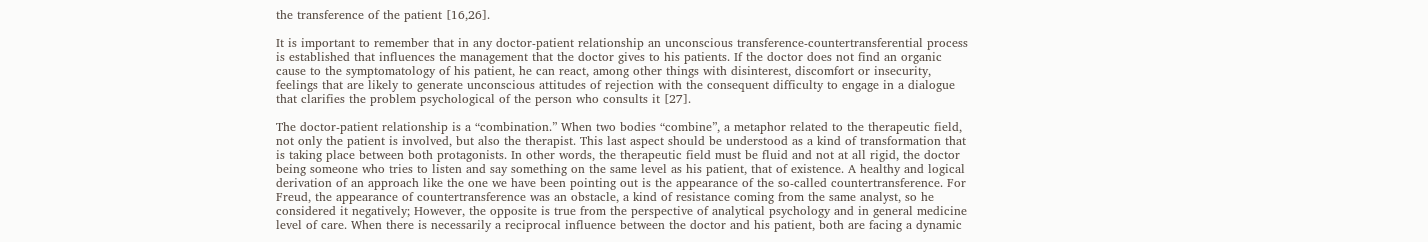the transference of the patient [16,26].

It is important to remember that in any doctor-patient relationship an unconscious transference-countertransferential process is established that influences the management that the doctor gives to his patients. If the doctor does not find an organic cause to the symptomatology of his patient, he can react, among other things with disinterest, discomfort or insecurity, feelings that are likely to generate unconscious attitudes of rejection with the consequent difficulty to engage in a dialogue that clarifies the problem psychological of the person who consults it [27].

The doctor-patient relationship is a “combination.” When two bodies “combine”, a metaphor related to the therapeutic field, not only the patient is involved, but also the therapist. This last aspect should be understood as a kind of transformation that is taking place between both protagonists. In other words, the therapeutic field must be fluid and not at all rigid, the doctor being someone who tries to listen and say something on the same level as his patient, that of existence. A healthy and logical derivation of an approach like the one we have been pointing out is the appearance of the so-called countertransference. For Freud, the appearance of countertransference was an obstacle, a kind of resistance coming from the same analyst, so he considered it negatively; However, the opposite is true from the perspective of analytical psychology and in general medicine level of care. When there is necessarily a reciprocal influence between the doctor and his patient, both are facing a dynamic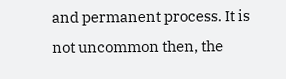and permanent process. It is not uncommon then, the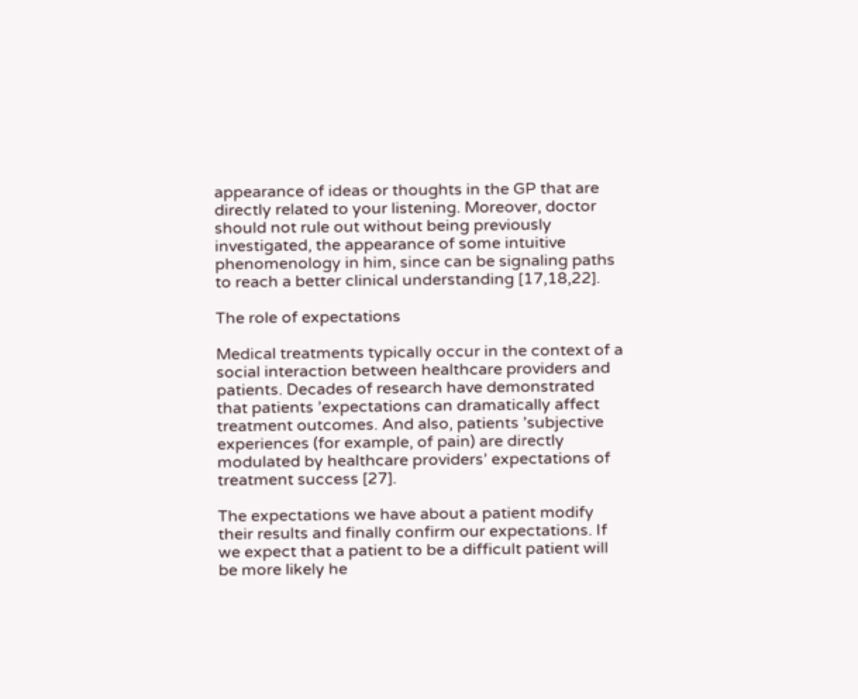appearance of ideas or thoughts in the GP that are directly related to your listening. Moreover, doctor should not rule out without being previously investigated, the appearance of some intuitive phenomenology in him, since can be signaling paths to reach a better clinical understanding [17,18,22].

The role of expectations

Medical treatments typically occur in the context of a social interaction between healthcare providers and patients. Decades of research have demonstrated that patients ’expectations can dramatically affect treatment outcomes. And also, patients ’subjective experiences (for example, of pain) are directly modulated by healthcare providers’ expectations of treatment success [27].

The expectations we have about a patient modify their results and finally confirm our expectations. If we expect that a patient to be a difficult patient will be more likely he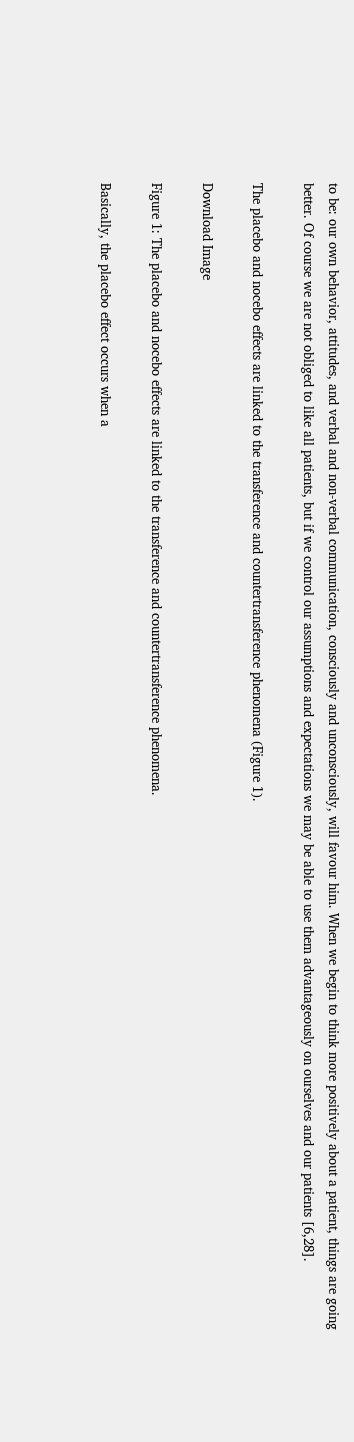to be: our own behavior, attitudes, and verbal and non-verbal communication, consciously and unconsciously, will favour him. When we begin to think more positively about a patient, things are going better. Of course we are not obliged to like all patients, but if we control our assumptions and expectations we may be able to use them advantageously on ourselves and our patients [6,28].

The placebo and nocebo effects are linked to the transference and countertransference phenomena (Figure 1).

Download Image

Figure 1: The placebo and nocebo effects are linked to the transference and countertransference phenomena.

Basically, the placebo effect occurs when a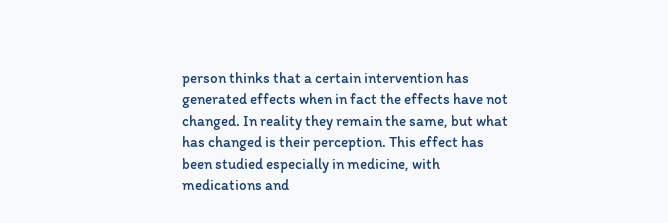person thinks that a certain intervention has generated effects when in fact the effects have not changed. In reality they remain the same, but what has changed is their perception. This effect has been studied especially in medicine, with medications and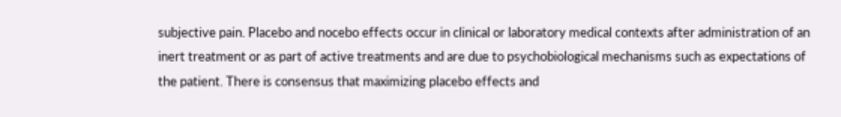subjective pain. Placebo and nocebo effects occur in clinical or laboratory medical contexts after administration of an inert treatment or as part of active treatments and are due to psychobiological mechanisms such as expectations of the patient. There is consensus that maximizing placebo effects and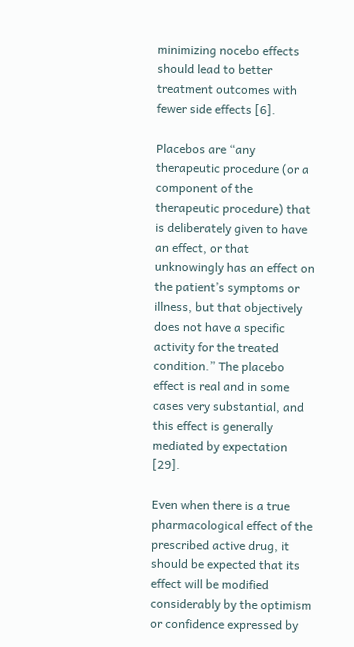minimizing nocebo effects should lead to better treatment outcomes with fewer side effects [6].

Placebos are “any therapeutic procedure (or a component of the therapeutic procedure) that is deliberately given to have an effect, or that unknowingly has an effect on the patient’s symptoms or illness, but that objectively does not have a specific activity for the treated condition.” The placebo effect is real and in some cases very substantial, and this effect is generally mediated by expectation [29].

Even when there is a true pharmacological effect of the prescribed active drug, it should be expected that its effect will be modified considerably by the optimism or confidence expressed by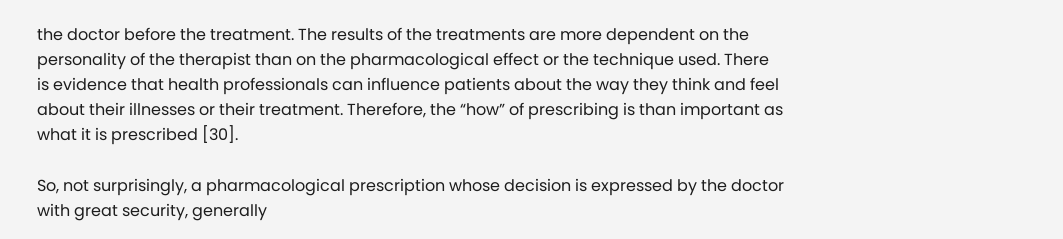the doctor before the treatment. The results of the treatments are more dependent on the personality of the therapist than on the pharmacological effect or the technique used. There is evidence that health professionals can influence patients about the way they think and feel about their illnesses or their treatment. Therefore, the “how” of prescribing is than important as what it is prescribed [30].

So, not surprisingly, a pharmacological prescription whose decision is expressed by the doctor with great security, generally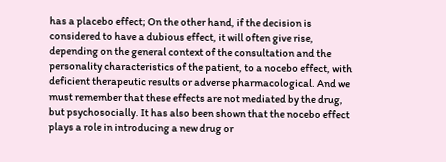has a placebo effect; On the other hand, if the decision is considered to have a dubious effect, it will often give rise, depending on the general context of the consultation and the personality characteristics of the patient, to a nocebo effect, with deficient therapeutic results or adverse pharmacological. And we must remember that these effects are not mediated by the drug, but psychosocially. It has also been shown that the nocebo effect plays a role in introducing a new drug or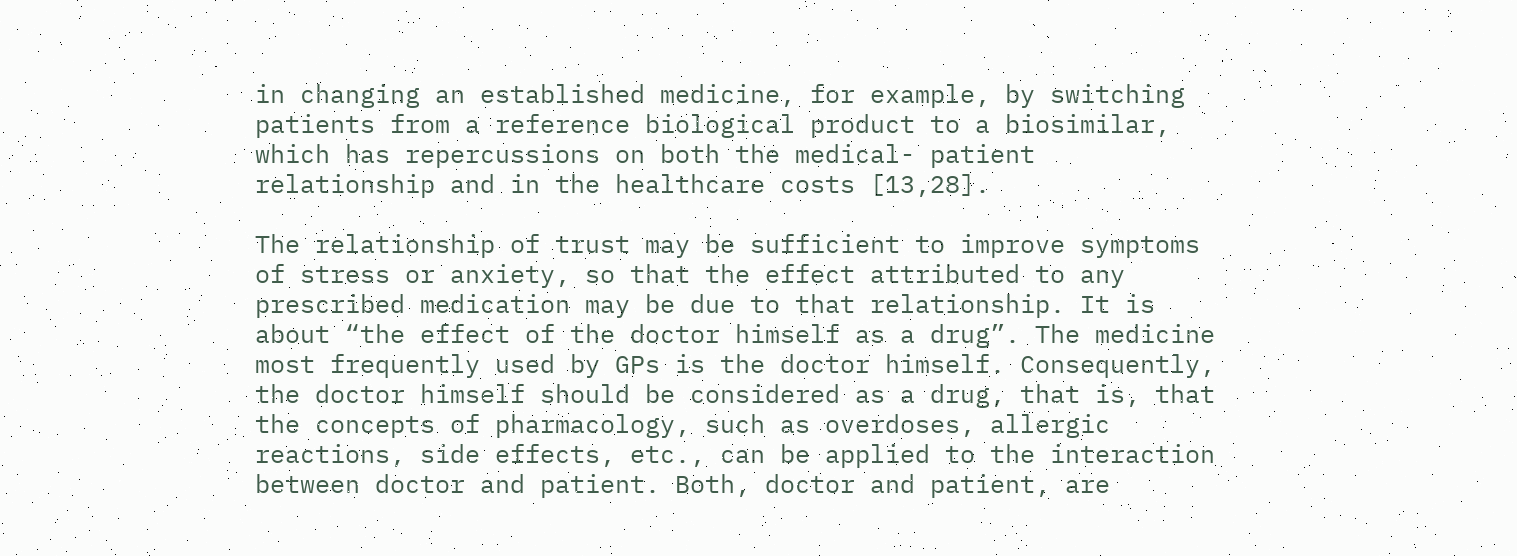in changing an established medicine, for example, by switching patients from a reference biological product to a biosimilar, which has repercussions on both the medical- patient relationship and in the healthcare costs [13,28].

The relationship of trust may be sufficient to improve symptoms of stress or anxiety, so that the effect attributed to any prescribed medication may be due to that relationship. It is about “the effect of the doctor himself as a drug”. The medicine most frequently used by GPs is the doctor himself. Consequently, the doctor himself should be considered as a drug, that is, that the concepts of pharmacology, such as overdoses, allergic reactions, side effects, etc., can be applied to the interaction between doctor and patient. Both, doctor and patient, are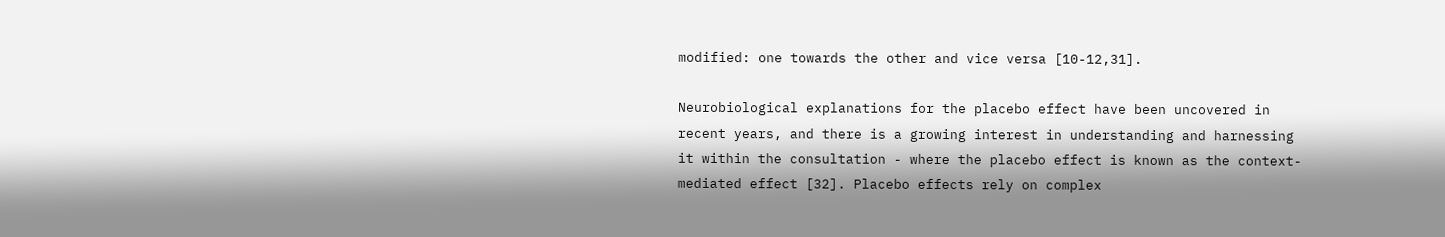modified: one towards the other and vice versa [10-12,31].

Neurobiological explanations for the placebo effect have been uncovered in recent years, and there is a growing interest in understanding and harnessing it within the consultation - where the placebo effect is known as the context-mediated effect [32]. Placebo effects rely on complex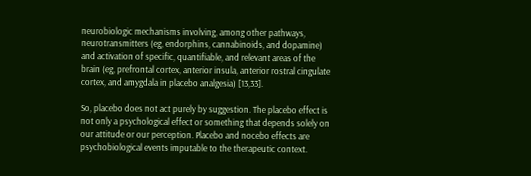neurobiologic mechanisms involving, among other pathways, neurotransmitters (eg, endorphins, cannabinoids, and dopamine) and activation of specific, quantifiable, and relevant areas of the brain (eg, prefrontal cortex, anterior insula, anterior rostral cingulate cortex, and amygdala in placebo analgesia) [13,33].

So, placebo does not act purely by suggestion. The placebo effect is not only a psychological effect or something that depends solely on our attitude or our perception. Placebo and nocebo effects are psychobiological events imputable to the therapeutic context.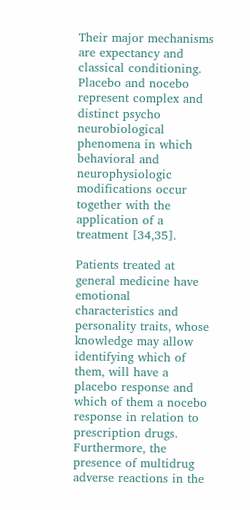Their major mechanisms are expectancy and classical conditioning. Placebo and nocebo represent complex and distinct psycho neurobiological phenomena in which behavioral and neurophysiologic modifications occur together with the application of a treatment [34,35].

Patients treated at general medicine have emotional characteristics and personality traits, whose knowledge may allow identifying which of them, will have a placebo response and which of them a nocebo response in relation to prescription drugs. Furthermore, the presence of multidrug adverse reactions in the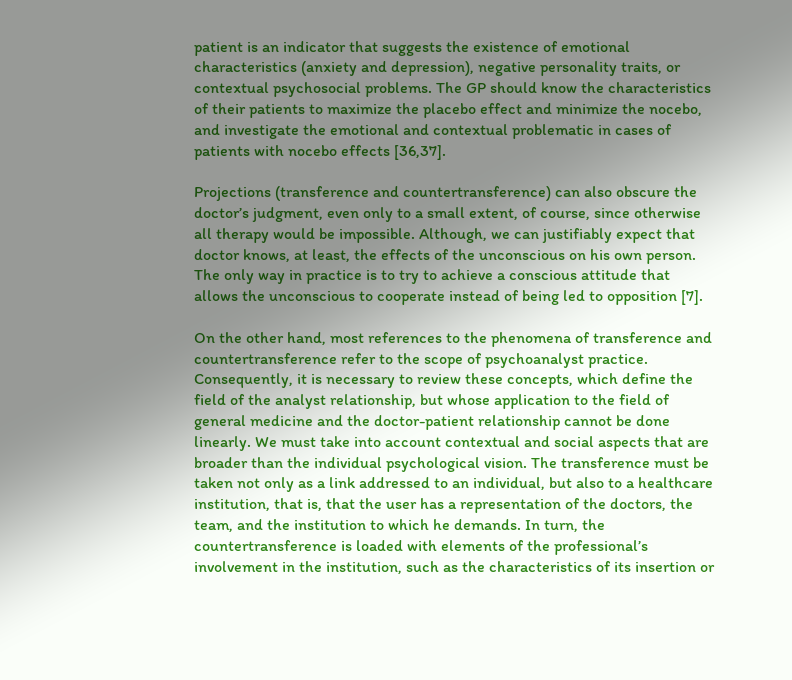patient is an indicator that suggests the existence of emotional characteristics (anxiety and depression), negative personality traits, or contextual psychosocial problems. The GP should know the characteristics of their patients to maximize the placebo effect and minimize the nocebo, and investigate the emotional and contextual problematic in cases of patients with nocebo effects [36,37].

Projections (transference and countertransference) can also obscure the doctor’s judgment, even only to a small extent, of course, since otherwise all therapy would be impossible. Although, we can justifiably expect that doctor knows, at least, the effects of the unconscious on his own person. The only way in practice is to try to achieve a conscious attitude that allows the unconscious to cooperate instead of being led to opposition [7].

On the other hand, most references to the phenomena of transference and countertransference refer to the scope of psychoanalyst practice. Consequently, it is necessary to review these concepts, which define the field of the analyst relationship, but whose application to the field of general medicine and the doctor-patient relationship cannot be done linearly. We must take into account contextual and social aspects that are broader than the individual psychological vision. The transference must be taken not only as a link addressed to an individual, but also to a healthcare institution, that is, that the user has a representation of the doctors, the team, and the institution to which he demands. In turn, the countertransference is loaded with elements of the professional’s involvement in the institution, such as the characteristics of its insertion or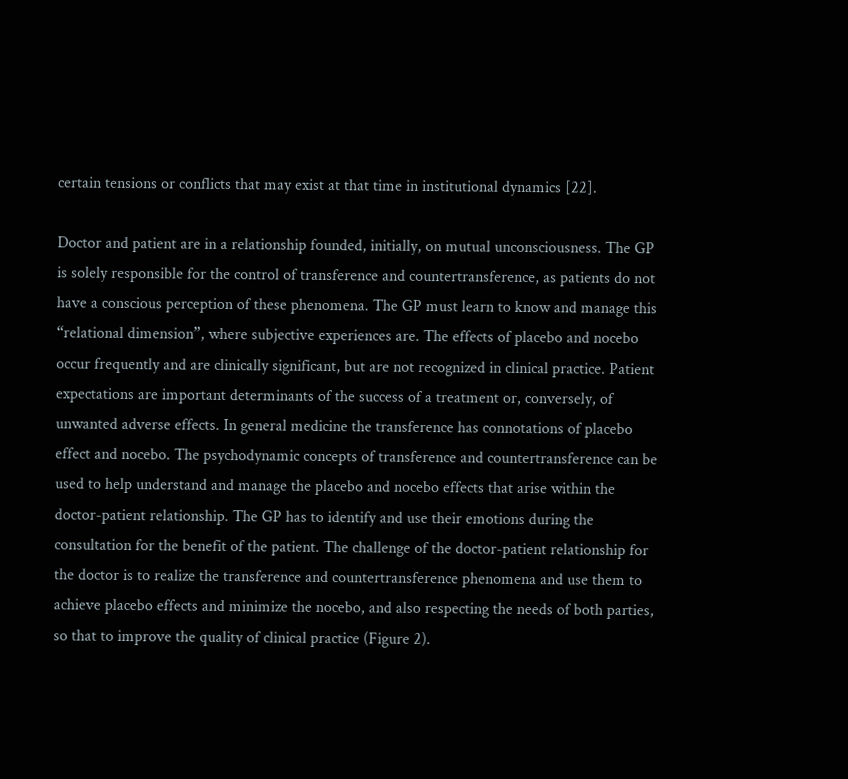certain tensions or conflicts that may exist at that time in institutional dynamics [22].

Doctor and patient are in a relationship founded, initially, on mutual unconsciousness. The GP is solely responsible for the control of transference and countertransference, as patients do not have a conscious perception of these phenomena. The GP must learn to know and manage this “relational dimension”, where subjective experiences are. The effects of placebo and nocebo occur frequently and are clinically significant, but are not recognized in clinical practice. Patient expectations are important determinants of the success of a treatment or, conversely, of unwanted adverse effects. In general medicine the transference has connotations of placebo effect and nocebo. The psychodynamic concepts of transference and countertransference can be used to help understand and manage the placebo and nocebo effects that arise within the doctor-patient relationship. The GP has to identify and use their emotions during the consultation for the benefit of the patient. The challenge of the doctor-patient relationship for the doctor is to realize the transference and countertransference phenomena and use them to achieve placebo effects and minimize the nocebo, and also respecting the needs of both parties, so that to improve the quality of clinical practice (Figure 2).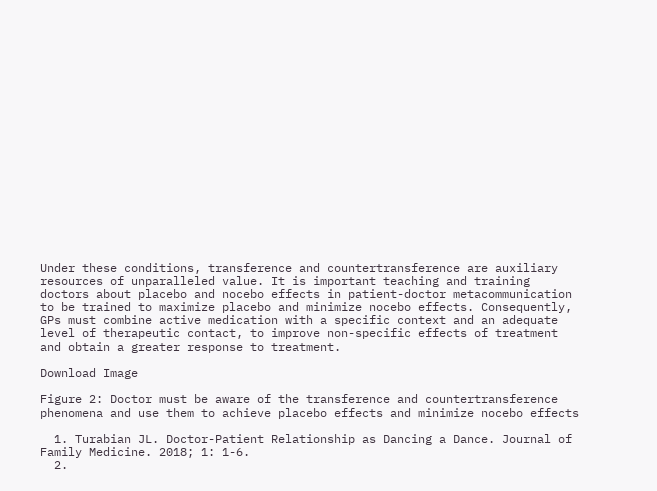Under these conditions, transference and countertransference are auxiliary resources of unparalleled value. It is important teaching and training doctors about placebo and nocebo effects in patient-doctor metacommunication to be trained to maximize placebo and minimize nocebo effects. Consequently, GPs must combine active medication with a specific context and an adequate level of therapeutic contact, to improve non-specific effects of treatment and obtain a greater response to treatment.

Download Image

Figure 2: Doctor must be aware of the transference and countertransference phenomena and use them to achieve placebo effects and minimize nocebo effects

  1. Turabian JL. Doctor-Patient Relationship as Dancing a Dance. Journal of Family Medicine. 2018; 1: 1-6.
  2.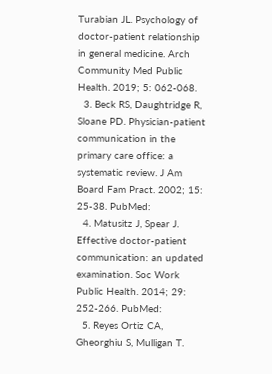Turabian JL. Psychology of doctor-patient relationship in general medicine. Arch Community Med Public Health. 2019; 5: 062-068.
  3. Beck RS, Daughtridge R, Sloane PD. Physician-patient communication in the primary care office: a systematic review. J Am Board Fam Pract. 2002; 15: 25-38. PubMed:
  4. Matusitz J, Spear J. Effective doctor-patient communication: an updated examination. Soc Work Public Health. 2014; 29: 252-266. PubMed:
  5. Reyes Ortiz CA, Gheorghiu S, Mulligan T.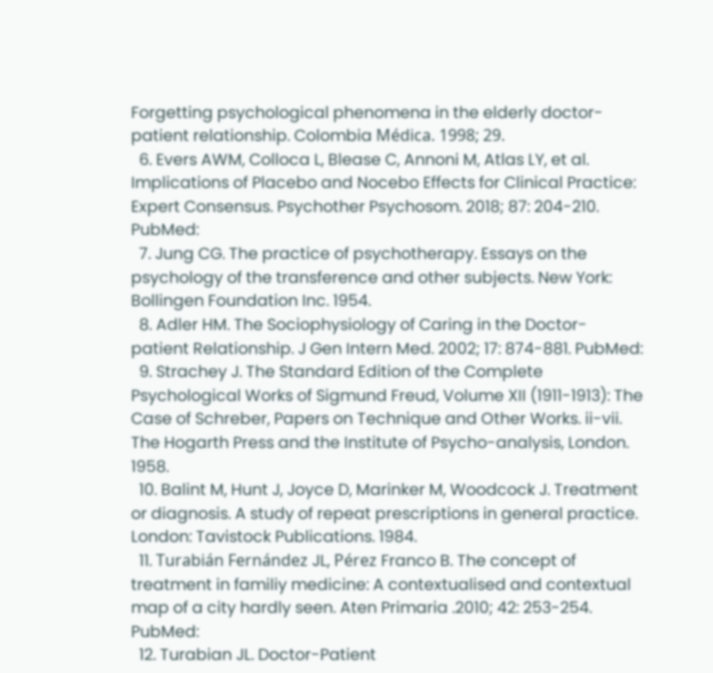Forgetting psychological phenomena in the elderly doctor-patient relationship. Colombia Médica. 1998; 29.
  6. Evers AWM, Colloca L, Blease C, Annoni M, Atlas LY, et al. Implications of Placebo and Nocebo Effects for Clinical Practice: Expert Consensus. Psychother Psychosom. 2018; 87: 204-210. PubMed:
  7. Jung CG. The practice of psychotherapy. Essays on the psychology of the transference and other subjects. New York: Bollingen Foundation Inc. 1954.
  8. Adler HM. The Sociophysiology of Caring in the Doctor-patient Relationship. J Gen Intern Med. 2002; 17: 874-881. PubMed:
  9. Strachey J. The Standard Edition of the Complete Psychological Works of Sigmund Freud, Volume XII (1911-1913): The Case of Schreber, Papers on Technique and Other Works. ii-vii. The Hogarth Press and the Institute of Psycho-analysis, London. 1958.
  10. Balint M, Hunt J, Joyce D, Marinker M, Woodcock J. Treatment or diagnosis. A study of repeat prescriptions in general practice. London: Tavistock Publications. 1984.
  11. Turabián Fernández JL, Pérez Franco B. The concept of treatment in familiy medicine: A contextualised and contextual map of a city hardly seen. Aten Primaria .2010; 42: 253-254. PubMed:
  12. Turabian JL. Doctor-Patient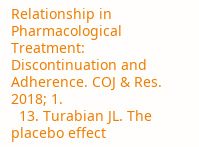Relationship in Pharmacological Treatment: Discontinuation and Adherence. COJ & Res. 2018; 1.
  13. Turabian JL. The placebo effect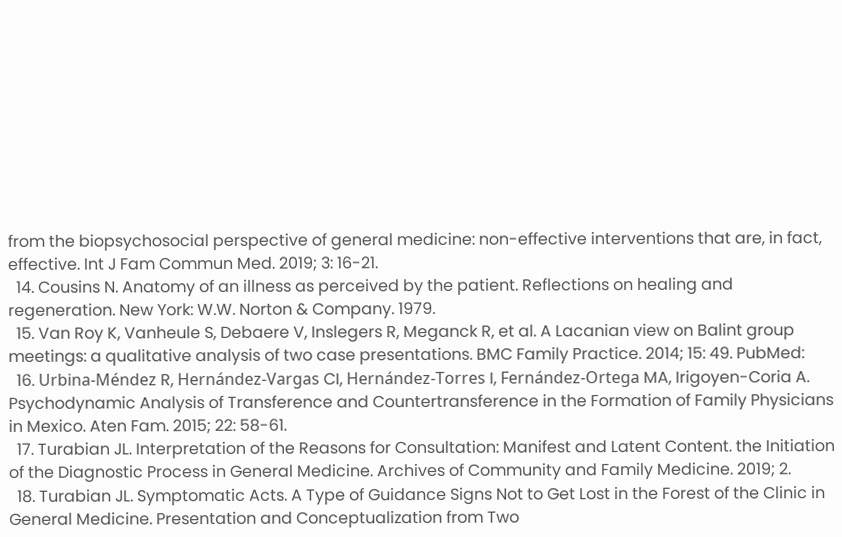from the biopsychosocial perspective of general medicine: non-effective interventions that are, in fact, effective. Int J Fam Commun Med. 2019; 3: 16-21.
  14. Cousins N. Anatomy of an illness as perceived by the patient. Reflections on healing and regeneration. New York: W.W. Norton & Company. 1979.
  15. Van Roy K, Vanheule S, Debaere V, Inslegers R, Meganck R, et al. A Lacanian view on Balint group meetings: a qualitative analysis of two case presentations. BMC Family Practice. 2014; 15: 49. PubMed:
  16. Urbina-Méndez R, Hernández-Vargas CI, Hernández-Torres I, Fernández-Ortega MA, Irigoyen-Coria A. Psychodynamic Analysis of Transference and Countertransference in the Formation of Family Physicians in Mexico. Aten Fam. 2015; 22: 58-61.
  17. Turabian JL. Interpretation of the Reasons for Consultation: Manifest and Latent Content. the Initiation of the Diagnostic Process in General Medicine. Archives of Community and Family Medicine. 2019; 2.
  18. Turabian JL. Symptomatic Acts. A Type of Guidance Signs Not to Get Lost in the Forest of the Clinic in General Medicine. Presentation and Conceptualization from Two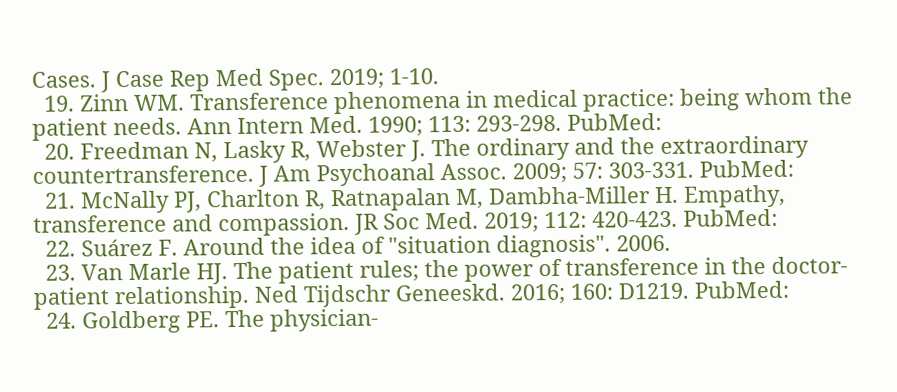Cases. J Case Rep Med Spec. 2019; 1-10.
  19. Zinn WM. Transference phenomena in medical practice: being whom the patient needs. Ann Intern Med. 1990; 113: 293-298. PubMed:
  20. Freedman N, Lasky R, Webster J. The ordinary and the extraordinary countertransference. J Am Psychoanal Assoc. 2009; 57: 303-331. PubMed:
  21. McNally PJ, Charlton R, Ratnapalan M, Dambha-Miller H. Empathy, transference and compassion. JR Soc Med. 2019; 112: 420-423. PubMed:
  22. Suárez F. Around the idea of "situation diagnosis". 2006.
  23. Van Marle HJ. The patient rules; the power of transference in the doctor-patient relationship. Ned Tijdschr Geneeskd. 2016; 160: D1219. PubMed:
  24. Goldberg PE. The physician-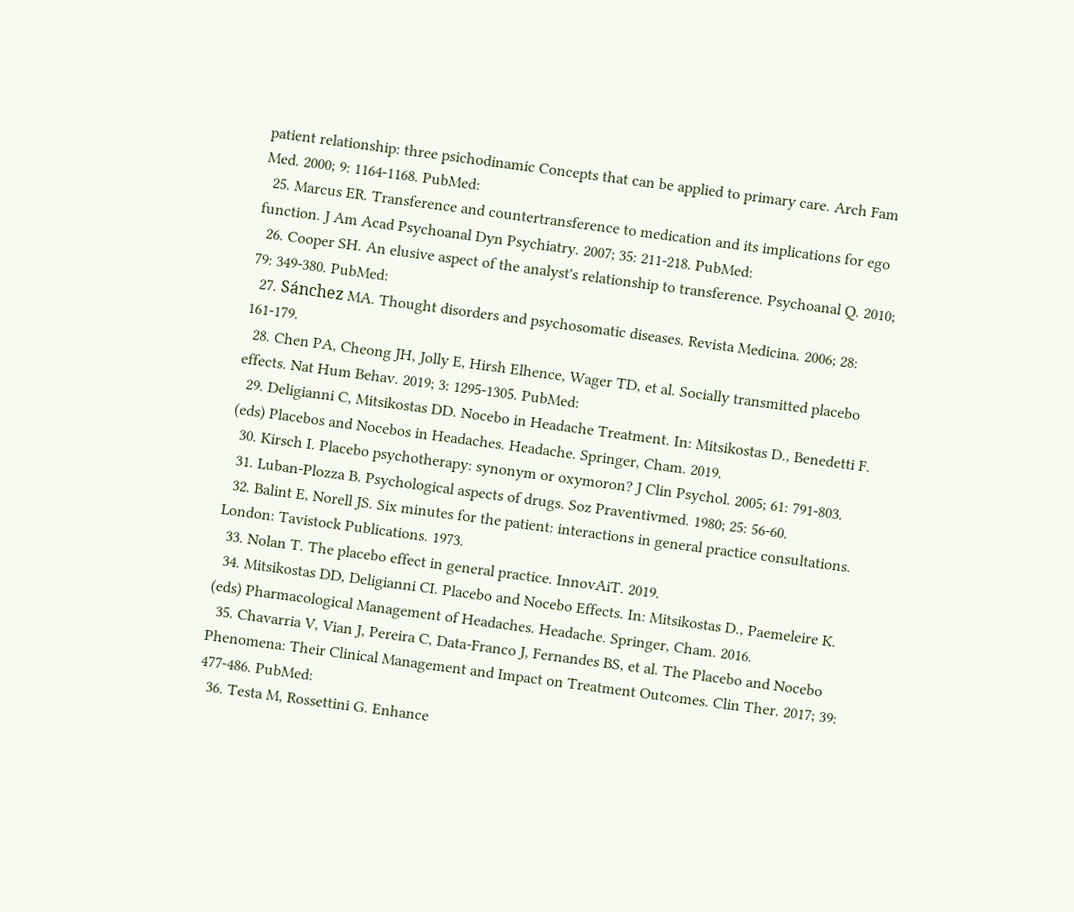patient relationship: three psichodinamic Concepts that can be applied to primary care. Arch Fam Med. 2000; 9: 1164-1168. PubMed:
  25. Marcus ER. Transference and countertransference to medication and its implications for ego function. J Am Acad Psychoanal Dyn Psychiatry. 2007; 35: 211-218. PubMed:
  26. Cooper SH. An elusive aspect of the analyst's relationship to transference. Psychoanal Q. 2010; 79: 349-380. PubMed:
  27. Sánchez MA. Thought disorders and psychosomatic diseases. Revista Medicina. 2006; 28: 161-179.
  28. Chen PA, Cheong JH, Jolly E, Hirsh Elhence, Wager TD, et al. Socially transmitted placebo effects. Nat Hum Behav. 2019; 3: 1295-1305. PubMed:
  29. Deligianni C, Mitsikostas DD. Nocebo in Headache Treatment. In: Mitsikostas D., Benedetti F. (eds) Placebos and Nocebos in Headaches. Headache. Springer, Cham. 2019.
  30. Kirsch I. Placebo psychotherapy: synonym or oxymoron? J Clin Psychol. 2005; 61: 791-803.
  31. Luban-Plozza B. Psychological aspects of drugs. Soz Praventivmed. 1980; 25: 56-60.
  32. Balint E, Norell JS. Six minutes for the patient: interactions in general practice consultations. London: Tavistock Publications. 1973.
  33. Nolan T. The placebo effect in general practice. InnovAiT. 2019.
  34. Mitsikostas DD, Deligianni CI. Placebo and Nocebo Effects. In: Mitsikostas D., Paemeleire K. (eds) Pharmacological Management of Headaches. Headache. Springer, Cham. 2016.
  35. Chavarria V, Vian J, Pereira C, Data-Franco J, Fernandes BS, et al. The Placebo and Nocebo Phenomena: Their Clinical Management and Impact on Treatment Outcomes. Clin Ther. 2017; 39: 477-486. PubMed:
  36. Testa M, Rossettini G. Enhance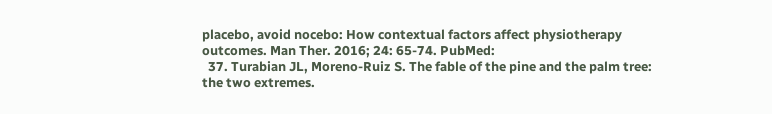placebo, avoid nocebo: How contextual factors affect physiotherapy outcomes. Man Ther. 2016; 24: 65-74. PubMed:
  37. Turabian JL, Moreno-Ruiz S. The fable of the pine and the palm tree: the two extremes.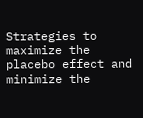Strategies to maximize the placebo effect and minimize the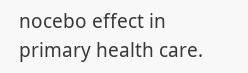nocebo effect in primary health care.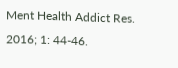Ment Health Addict Res. 2016; 1: 44-46.